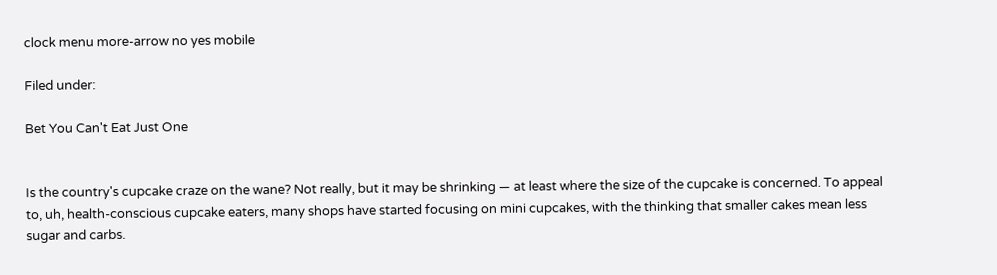clock menu more-arrow no yes mobile

Filed under:

Bet You Can't Eat Just One


Is the country's cupcake craze on the wane? Not really, but it may be shrinking — at least where the size of the cupcake is concerned. To appeal to, uh, health-conscious cupcake eaters, many shops have started focusing on mini cupcakes, with the thinking that smaller cakes mean less sugar and carbs.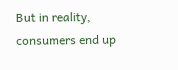But in reality, consumers end up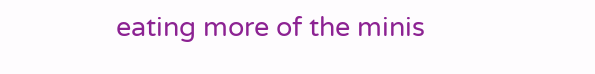eating more of the minis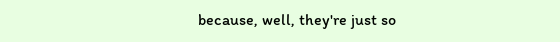because, well, they're just so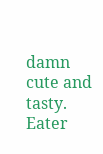damn cute and tasty. Eater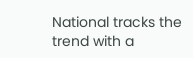National tracks the trend with a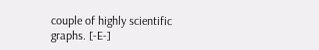couple of highly scientific graphs. [-E-]